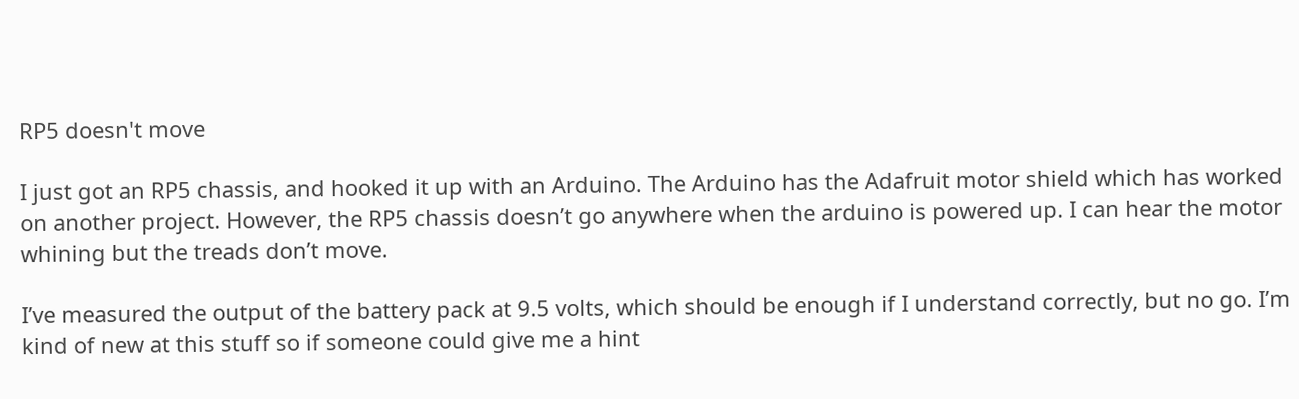RP5 doesn't move

I just got an RP5 chassis, and hooked it up with an Arduino. The Arduino has the Adafruit motor shield which has worked on another project. However, the RP5 chassis doesn’t go anywhere when the arduino is powered up. I can hear the motor whining but the treads don’t move.

I’ve measured the output of the battery pack at 9.5 volts, which should be enough if I understand correctly, but no go. I’m kind of new at this stuff so if someone could give me a hint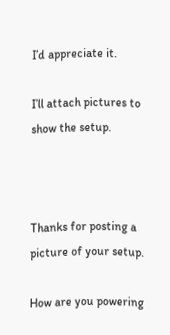I’d appreciate it.

I’ll attach pictures to show the setup.



Thanks for posting a picture of your setup.

How are you powering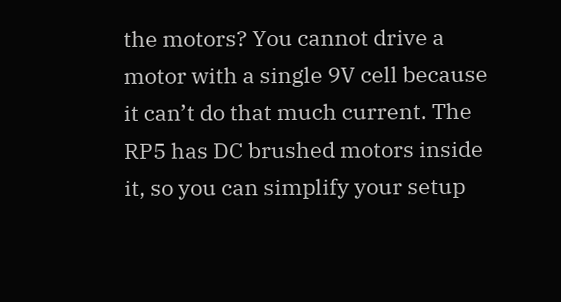the motors? You cannot drive a motor with a single 9V cell because it can’t do that much current. The RP5 has DC brushed motors inside it, so you can simplify your setup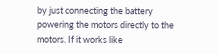by just connecting the battery powering the motors directly to the motors. If it works like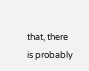that, there is probably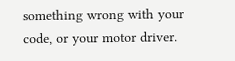something wrong with your code, or your motor driver.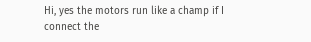Hi, yes the motors run like a champ if I connect the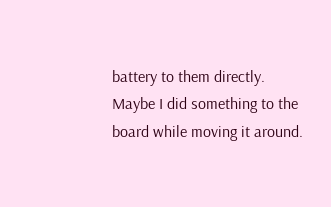battery to them directly. Maybe I did something to the board while moving it around.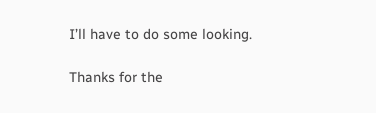I’ll have to do some looking.

Thanks for the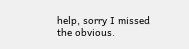help, sorry I missed the obvious.